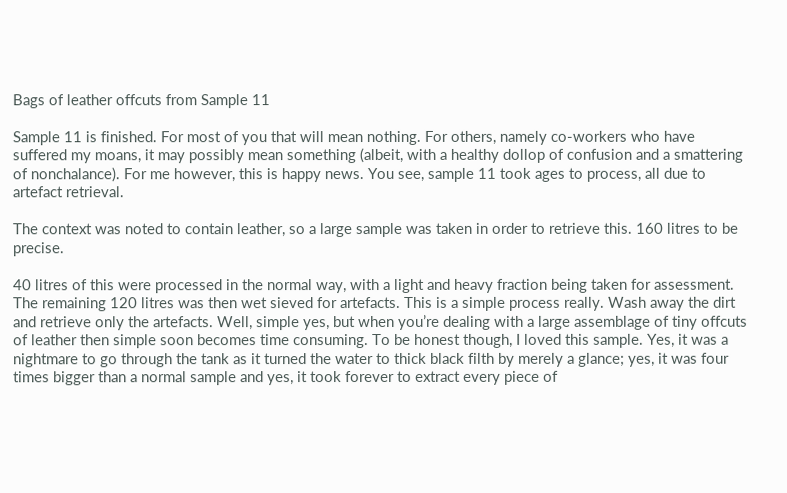Bags of leather offcuts from Sample 11

Sample 11 is finished. For most of you that will mean nothing. For others, namely co-workers who have suffered my moans, it may possibly mean something (albeit, with a healthy dollop of confusion and a smattering of nonchalance). For me however, this is happy news. You see, sample 11 took ages to process, all due to artefact retrieval.

The context was noted to contain leather, so a large sample was taken in order to retrieve this. 160 litres to be precise.

40 litres of this were processed in the normal way, with a light and heavy fraction being taken for assessment. The remaining 120 litres was then wet sieved for artefacts. This is a simple process really. Wash away the dirt and retrieve only the artefacts. Well, simple yes, but when you’re dealing with a large assemblage of tiny offcuts of leather then simple soon becomes time consuming. To be honest though, I loved this sample. Yes, it was a nightmare to go through the tank as it turned the water to thick black filth by merely a glance; yes, it was four times bigger than a normal sample and yes, it took forever to extract every piece of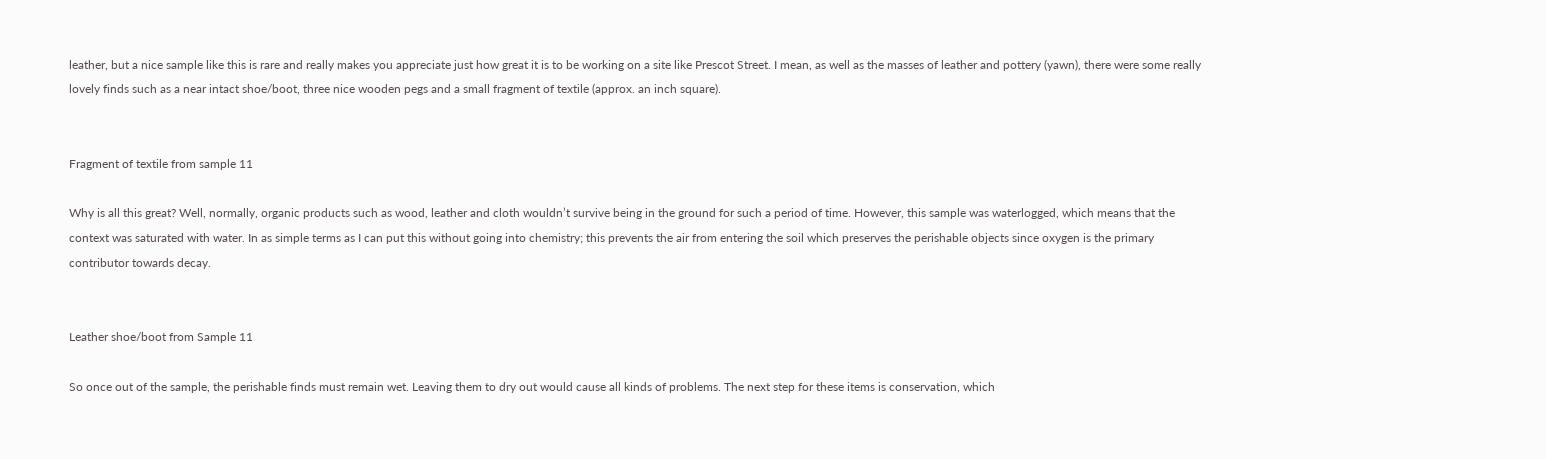leather, but a nice sample like this is rare and really makes you appreciate just how great it is to be working on a site like Prescot Street. I mean, as well as the masses of leather and pottery (yawn), there were some really lovely finds such as a near intact shoe/boot, three nice wooden pegs and a small fragment of textile (approx. an inch square).


Fragment of textile from sample 11

Why is all this great? Well, normally, organic products such as wood, leather and cloth wouldn’t survive being in the ground for such a period of time. However, this sample was waterlogged, which means that the context was saturated with water. In as simple terms as I can put this without going into chemistry; this prevents the air from entering the soil which preserves the perishable objects since oxygen is the primary contributor towards decay.


Leather shoe/boot from Sample 11

So once out of the sample, the perishable finds must remain wet. Leaving them to dry out would cause all kinds of problems. The next step for these items is conservation, which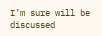I’m sure will be discussed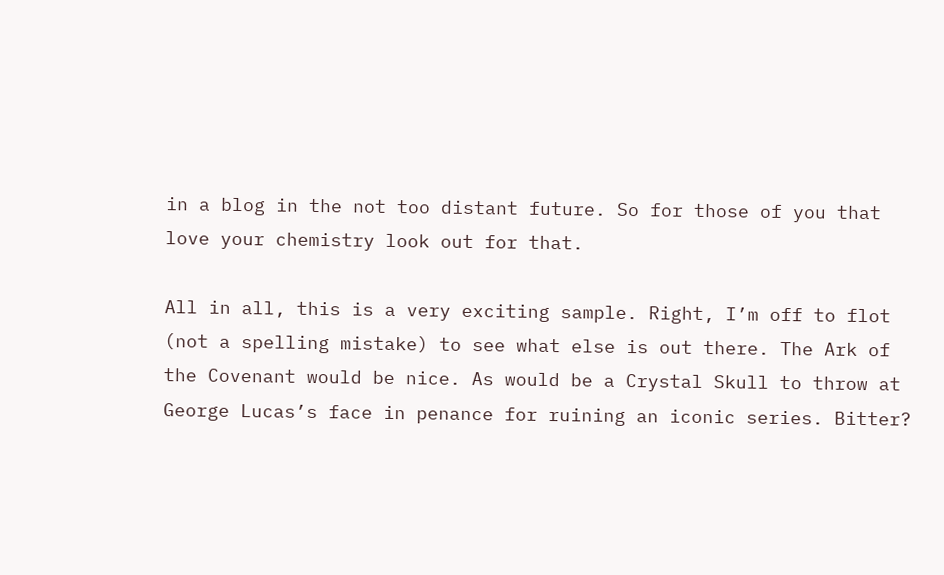in a blog in the not too distant future. So for those of you that love your chemistry look out for that.

All in all, this is a very exciting sample. Right, I’m off to flot (not a spelling mistake) to see what else is out there. The Ark of the Covenant would be nice. As would be a Crystal Skull to throw at George Lucas’s face in penance for ruining an iconic series. Bitter?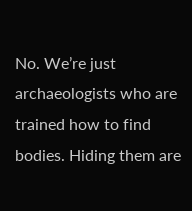No. We’re just archaeologists who are trained how to find bodies. Hiding them are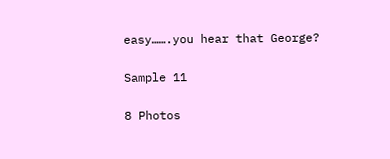easy…….you hear that George?

Sample 11

8 Photos